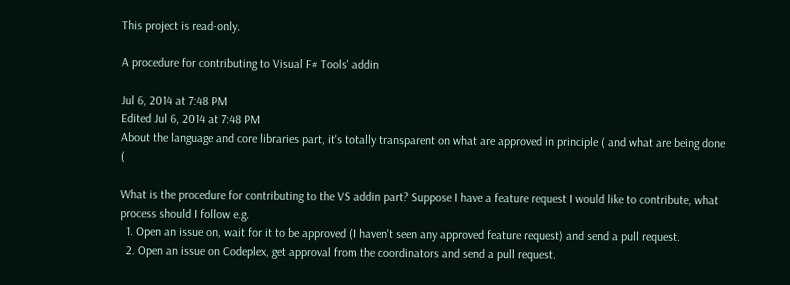This project is read-only.

A procedure for contributing to Visual F# Tools' addin

Jul 6, 2014 at 7:48 PM
Edited Jul 6, 2014 at 7:48 PM
About the language and core libraries part, it's totally transparent on what are approved in principle ( and what are being done (

What is the procedure for contributing to the VS addin part? Suppose I have a feature request I would like to contribute, what process should I follow e.g.
  1. Open an issue on, wait for it to be approved (I haven't seen any approved feature request) and send a pull request.
  2. Open an issue on Codeplex, get approval from the coordinators and send a pull request.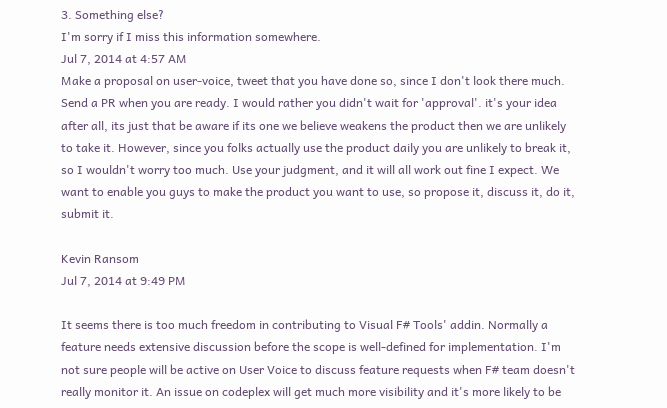3. Something else?
I'm sorry if I miss this information somewhere.
Jul 7, 2014 at 4:57 AM
Make a proposal on user-voice, tweet that you have done so, since I don't look there much. Send a PR when you are ready. I would rather you didn't wait for 'approval'. it's your idea after all, its just that be aware if its one we believe weakens the product then we are unlikely to take it. However, since you folks actually use the product daily you are unlikely to break it, so I wouldn't worry too much. Use your judgment, and it will all work out fine I expect. We want to enable you guys to make the product you want to use, so propose it, discuss it, do it, submit it.

Kevin Ransom
Jul 7, 2014 at 9:49 PM

It seems there is too much freedom in contributing to Visual F# Tools' addin. Normally a feature needs extensive discussion before the scope is well-defined for implementation. I'm not sure people will be active on User Voice to discuss feature requests when F# team doesn't really monitor it. An issue on codeplex will get much more visibility and it's more likely to be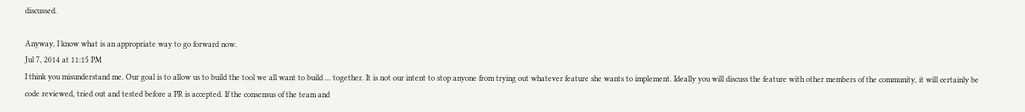discussed.

Anyway, I know what is an appropriate way to go forward now.
Jul 7, 2014 at 11:15 PM
I think you misunderstand me. Our goal is to allow us to build the tool we all want to build ... together. It is not our intent to stop anyone from trying out whatever feature she wants to implement. Ideally you will discuss the feature with other members of the community, it will certainly be code reviewed, tried out and tested before a PR is accepted. If the consensus of the team and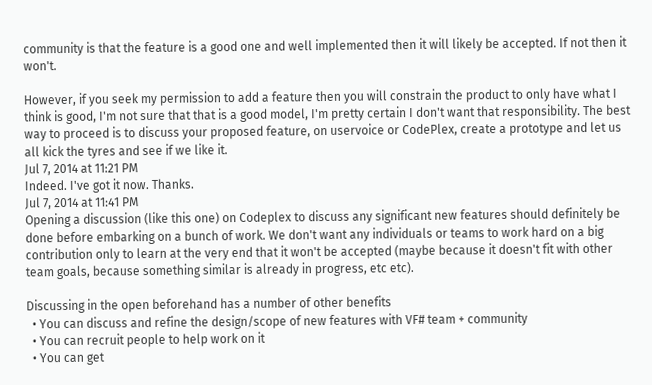community is that the feature is a good one and well implemented then it will likely be accepted. If not then it won't.

However, if you seek my permission to add a feature then you will constrain the product to only have what I think is good, I'm not sure that that is a good model, I'm pretty certain I don't want that responsibility. The best way to proceed is to discuss your proposed feature, on uservoice or CodePlex, create a prototype and let us all kick the tyres and see if we like it.
Jul 7, 2014 at 11:21 PM
Indeed. I've got it now. Thanks.
Jul 7, 2014 at 11:41 PM
Opening a discussion (like this one) on Codeplex to discuss any significant new features should definitely be done before embarking on a bunch of work. We don't want any individuals or teams to work hard on a big contribution only to learn at the very end that it won't be accepted (maybe because it doesn't fit with other team goals, because something similar is already in progress, etc etc).

Discussing in the open beforehand has a number of other benefits
  • You can discuss and refine the design/scope of new features with VF# team + community
  • You can recruit people to help work on it
  • You can get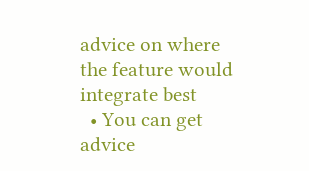advice on where the feature would integrate best
  • You can get advice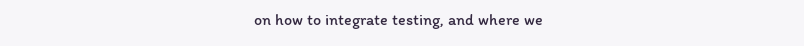on how to integrate testing, and where we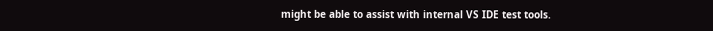might be able to assist with internal VS IDE test tools.